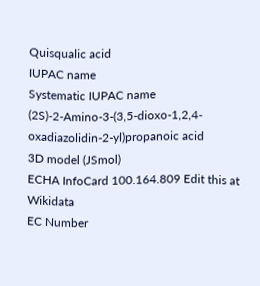Quisqualic acid
IUPAC name
Systematic IUPAC name
(2S)-2-Amino-3-(3,5-dioxo-1,2,4-oxadiazolidin-2-yl)propanoic acid
3D model (JSmol)
ECHA InfoCard 100.164.809 Edit this at Wikidata
EC Number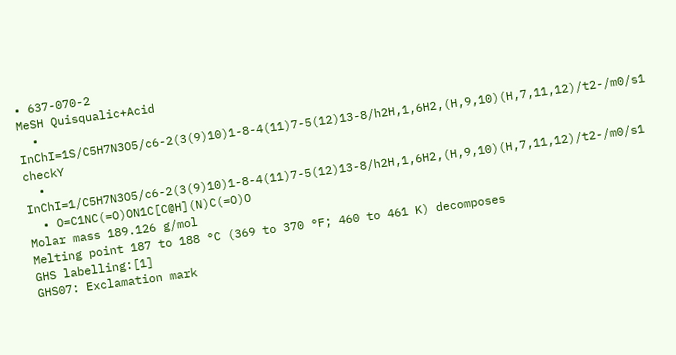• 637-070-2
MeSH Quisqualic+Acid
  • InChI=1S/C5H7N3O5/c6-2(3(9)10)1-8-4(11)7-5(12)13-8/h2H,1,6H2,(H,9,10)(H,7,11,12)/t2-/m0/s1 checkY
  • InChI=1/C5H7N3O5/c6-2(3(9)10)1-8-4(11)7-5(12)13-8/h2H,1,6H2,(H,9,10)(H,7,11,12)/t2-/m0/s1
  • O=C1NC(=O)ON1C[C@H](N)C(=O)O
Molar mass 189.126 g/mol
Melting point 187 to 188 °C (369 to 370 °F; 460 to 461 K) decomposes
GHS labelling:[1]
GHS07: Exclamation mark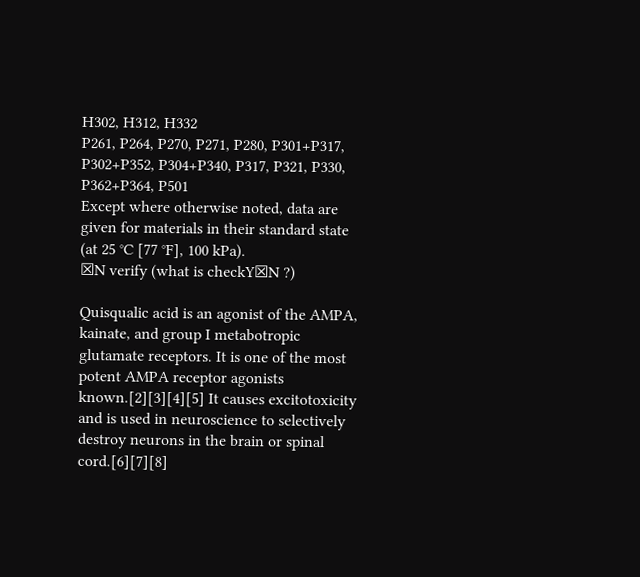H302, H312, H332
P261, P264, P270, P271, P280, P301+P317, P302+P352, P304+P340, P317, P321, P330, P362+P364, P501
Except where otherwise noted, data are given for materials in their standard state (at 25 °C [77 °F], 100 kPa).
☒N verify (what is checkY☒N ?)

Quisqualic acid is an agonist of the AMPA, kainate, and group I metabotropic glutamate receptors. It is one of the most potent AMPA receptor agonists known.[2][3][4][5] It causes excitotoxicity and is used in neuroscience to selectively destroy neurons in the brain or spinal cord.[6][7][8]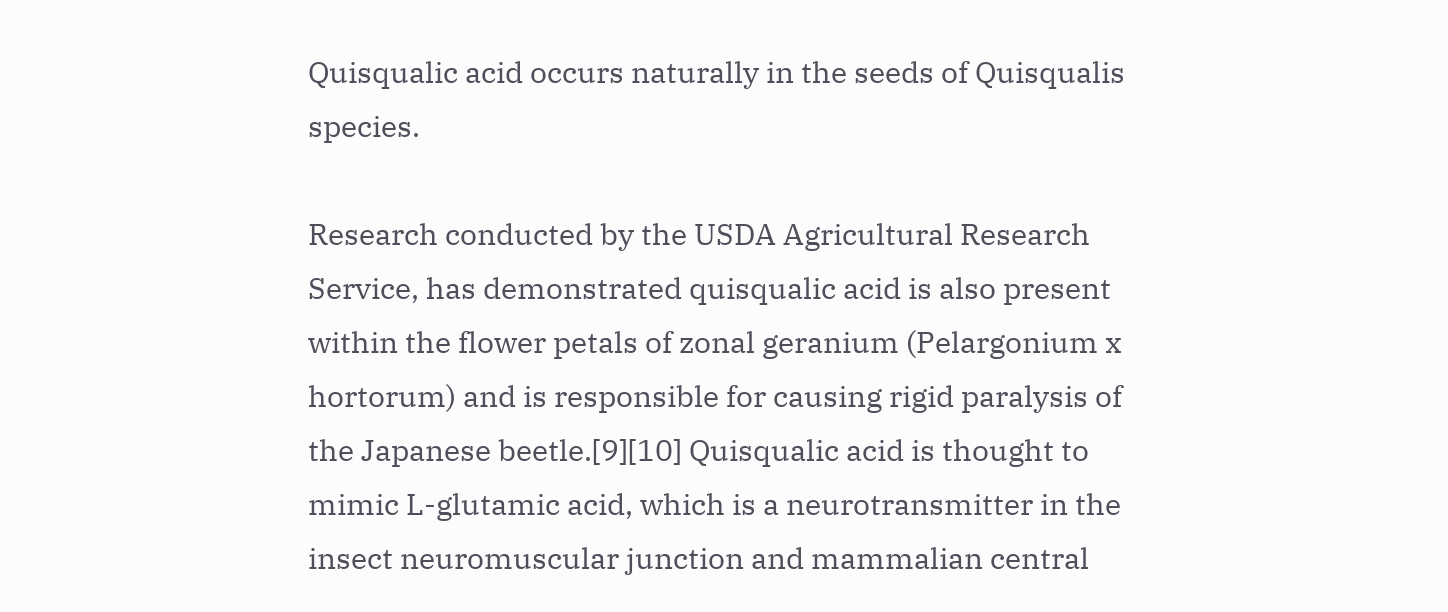Quisqualic acid occurs naturally in the seeds of Quisqualis species.

Research conducted by the USDA Agricultural Research Service, has demonstrated quisqualic acid is also present within the flower petals of zonal geranium (Pelargonium x hortorum) and is responsible for causing rigid paralysis of the Japanese beetle.[9][10] Quisqualic acid is thought to mimic L-glutamic acid, which is a neurotransmitter in the insect neuromuscular junction and mammalian central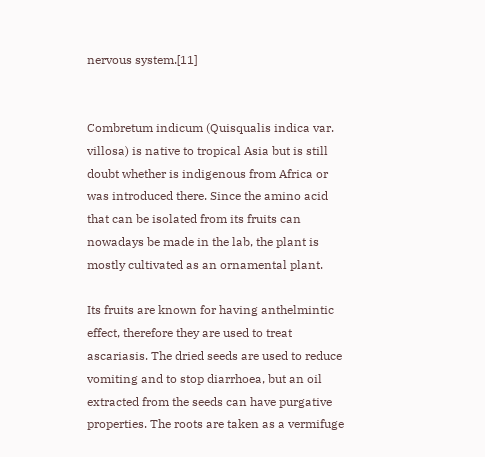nervous system.[11]


Combretum indicum (Quisqualis indica var. villosa) is native to tropical Asia but is still doubt whether is indigenous from Africa or was introduced there. Since the amino acid that can be isolated from its fruits can nowadays be made in the lab, the plant is mostly cultivated as an ornamental plant.

Its fruits are known for having anthelmintic effect, therefore they are used to treat ascariasis. The dried seeds are used to reduce vomiting and to stop diarrhoea, but an oil extracted from the seeds can have purgative properties. The roots are taken as a vermifuge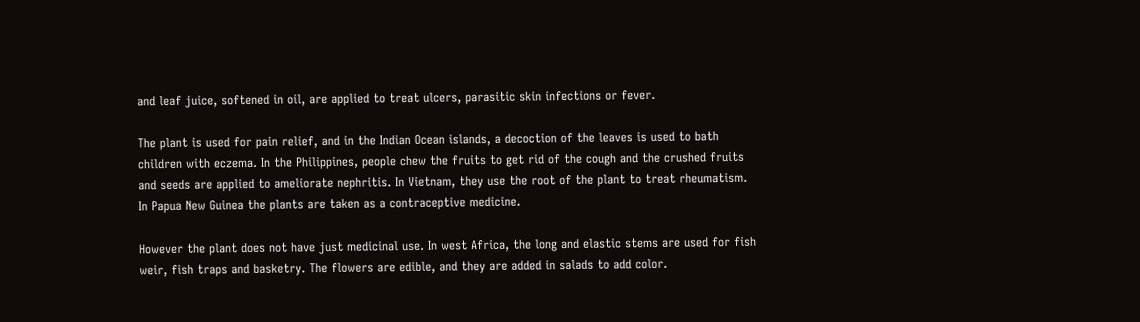and leaf juice, softened in oil, are applied to treat ulcers, parasitic skin infections or fever.

The plant is used for pain relief, and in the Indian Ocean islands, a decoction of the leaves is used to bath children with eczema. In the Philippines, people chew the fruits to get rid of the cough and the crushed fruits and seeds are applied to ameliorate nephritis. In Vietnam, they use the root of the plant to treat rheumatism. In Papua New Guinea the plants are taken as a contraceptive medicine.

However the plant does not have just medicinal use. In west Africa, the long and elastic stems are used for fish weir, fish traps and basketry. The flowers are edible, and they are added in salads to add color.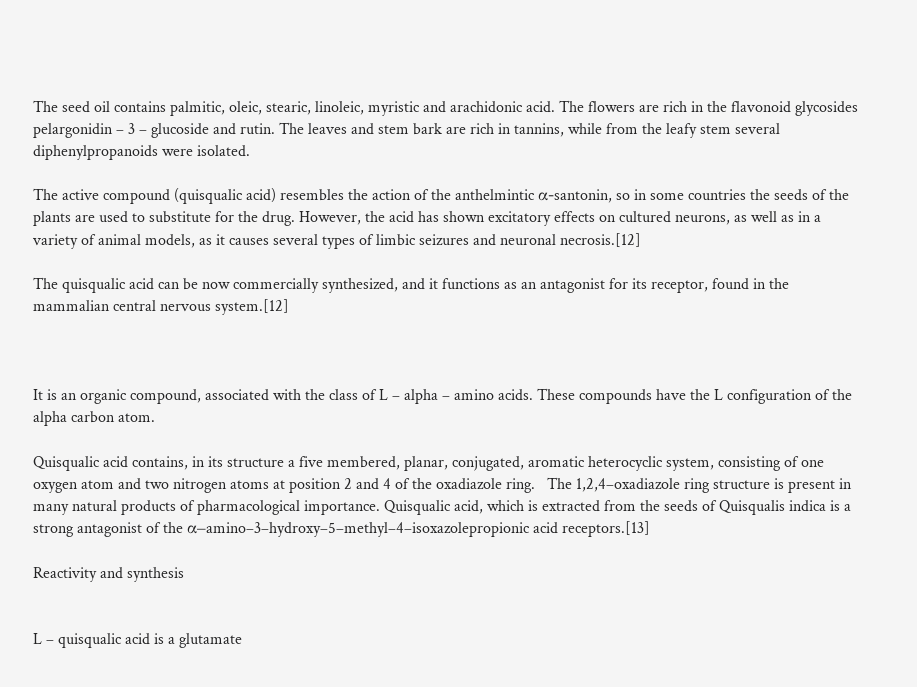The seed oil contains palmitic, oleic, stearic, linoleic, myristic and arachidonic acid. The flowers are rich in the flavonoid glycosides pelargonidin – 3 – glucoside and rutin. The leaves and stem bark are rich in tannins, while from the leafy stem several diphenylpropanoids were isolated.

The active compound (quisqualic acid) resembles the action of the anthelmintic α-santonin, so in some countries the seeds of the plants are used to substitute for the drug. However, the acid has shown excitatory effects on cultured neurons, as well as in a variety of animal models, as it causes several types of limbic seizures and neuronal necrosis.[12]

The quisqualic acid can be now commercially synthesized, and it functions as an antagonist for its receptor, found in the mammalian central nervous system.[12]



It is an organic compound, associated with the class of L – alpha – amino acids. These compounds have the L configuration of the alpha carbon atom.

Quisqualic acid contains, in its structure a five membered, planar, conjugated, aromatic heterocyclic system, consisting of one oxygen atom and two nitrogen atoms at position 2 and 4 of the oxadiazole ring.   The 1,2,4–oxadiazole ring structure is present in many natural products of pharmacological importance. Quisqualic acid, which is extracted from the seeds of Quisqualis indica is a strong antagonist of the α–amino–3–hydroxy–5–methyl–4–isoxazolepropionic acid receptors.[13]

Reactivity and synthesis


L – quisqualic acid is a glutamate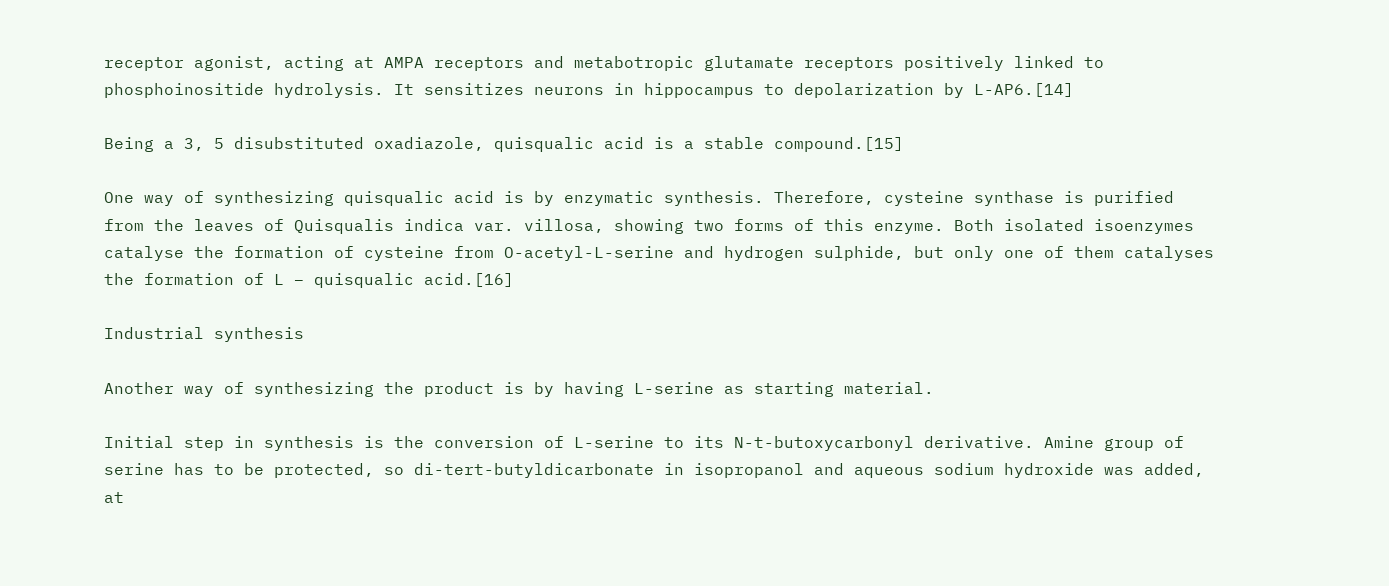receptor agonist, acting at AMPA receptors and metabotropic glutamate receptors positively linked to phosphoinositide hydrolysis. It sensitizes neurons in hippocampus to depolarization by L-AP6.[14]

Being a 3, 5 disubstituted oxadiazole, quisqualic acid is a stable compound.[15]

One way of synthesizing quisqualic acid is by enzymatic synthesis. Therefore, cysteine synthase is purified from the leaves of Quisqualis indica var. villosa, showing two forms of this enzyme. Both isolated isoenzymes catalyse the formation of cysteine from O-acetyl-L-serine and hydrogen sulphide, but only one of them catalyses the formation of L – quisqualic acid.[16]

Industrial synthesis

Another way of synthesizing the product is by having L-serine as starting material.

Initial step in synthesis is the conversion of L-serine to its N-t-butoxycarbonyl derivative. Amine group of serine has to be protected, so di-tert-butyldicarbonate in isopropanol and aqueous sodium hydroxide was added, at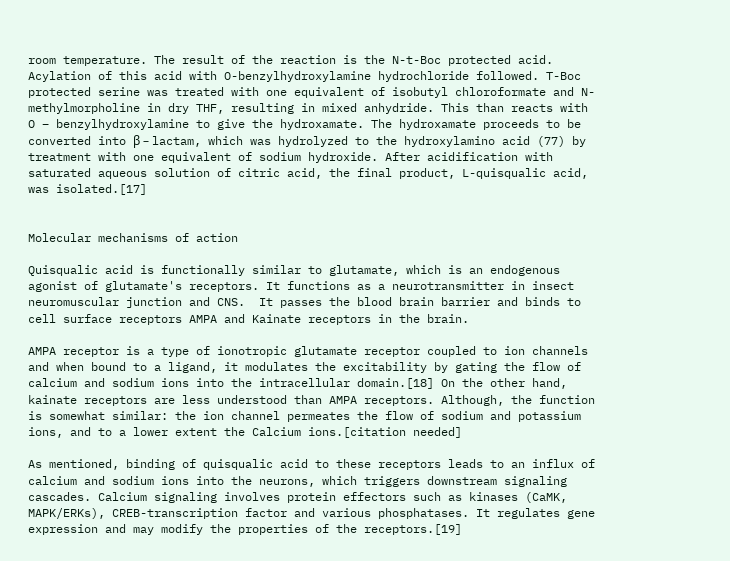room temperature. The result of the reaction is the N-t-Boc protected acid. Acylation of this acid with O-benzylhydroxylamine hydrochloride followed. T-Boc protected serine was treated with one equivalent of isobutyl chloroformate and N-methylmorpholine in dry THF, resulting in mixed anhydride. This than reacts with O – benzylhydroxylamine to give the hydroxamate. The hydroxamate proceeds to be converted into β – lactam, which was hydrolyzed to the hydroxylamino acid (77) by treatment with one equivalent of sodium hydroxide. After acidification with saturated aqueous solution of citric acid, the final product, L-quisqualic acid, was isolated.[17]


Molecular mechanisms of action

Quisqualic acid is functionally similar to glutamate, which is an endogenous agonist of glutamate's receptors. It functions as a neurotransmitter in insect neuromuscular junction and CNS.  It passes the blood brain barrier and binds to cell surface receptors AMPA and Kainate receptors in the brain.

AMPA receptor is a type of ionotropic glutamate receptor coupled to ion channels and when bound to a ligand, it modulates the excitability by gating the flow of calcium and sodium ions into the intracellular domain.[18] On the other hand, kainate receptors are less understood than AMPA receptors. Although, the function is somewhat similar: the ion channel permeates the flow of sodium and potassium ions, and to a lower extent the Calcium ions.[citation needed]

As mentioned, binding of quisqualic acid to these receptors leads to an influx of calcium and sodium ions into the neurons, which triggers downstream signaling cascades. Calcium signaling involves protein effectors such as kinases (CaMK, MAPK/ERKs), CREB-transcription factor and various phosphatases. It regulates gene expression and may modify the properties of the receptors.[19]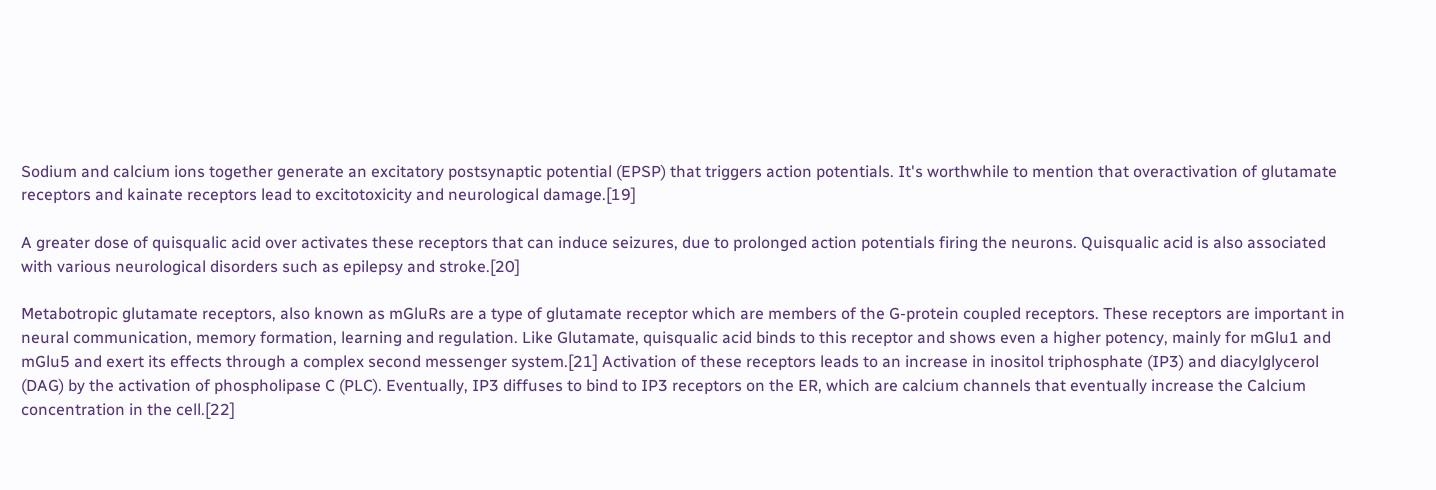Sodium and calcium ions together generate an excitatory postsynaptic potential (EPSP) that triggers action potentials. It's worthwhile to mention that overactivation of glutamate receptors and kainate receptors lead to excitotoxicity and neurological damage.[19]

A greater dose of quisqualic acid over activates these receptors that can induce seizures, due to prolonged action potentials firing the neurons. Quisqualic acid is also associated with various neurological disorders such as epilepsy and stroke.[20]

Metabotropic glutamate receptors, also known as mGluRs are a type of glutamate receptor which are members of the G-protein coupled receptors. These receptors are important in neural communication, memory formation, learning and regulation. Like Glutamate, quisqualic acid binds to this receptor and shows even a higher potency, mainly for mGlu1 and mGlu5 and exert its effects through a complex second messenger system.[21] Activation of these receptors leads to an increase in inositol triphosphate (IP3) and diacylglycerol (DAG) by the activation of phospholipase C (PLC). Eventually, IP3 diffuses to bind to IP3 receptors on the ER, which are calcium channels that eventually increase the Calcium concentration in the cell.[22]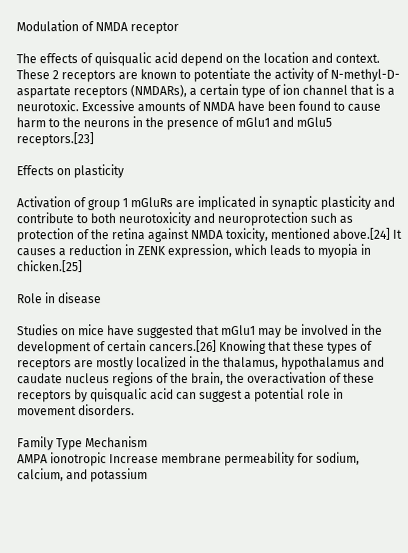Modulation of NMDA receptor

The effects of quisqualic acid depend on the location and context. These 2 receptors are known to potentiate the activity of N-methyl-D-aspartate receptors (NMDARs), a certain type of ion channel that is a neurotoxic. Excessive amounts of NMDA have been found to cause harm to the neurons in the presence of mGlu1 and mGlu5 receptors.[23]

Effects on plasticity

Activation of group 1 mGluRs are implicated in synaptic plasticity and contribute to both neurotoxicity and neuroprotection such as protection of the retina against NMDA toxicity, mentioned above.[24] It causes a reduction in ZENK expression, which leads to myopia in chicken.[25]

Role in disease

Studies on mice have suggested that mGlu1 may be involved in the development of certain cancers.[26] Knowing that these types of receptors are mostly localized in the thalamus, hypothalamus and caudate nucleus regions of the brain, the overactivation of these receptors by quisqualic acid can suggest a potential role in movement disorders.

Family Type Mechanism
AMPA ionotropic Increase membrane permeability for sodium, calcium, and potassium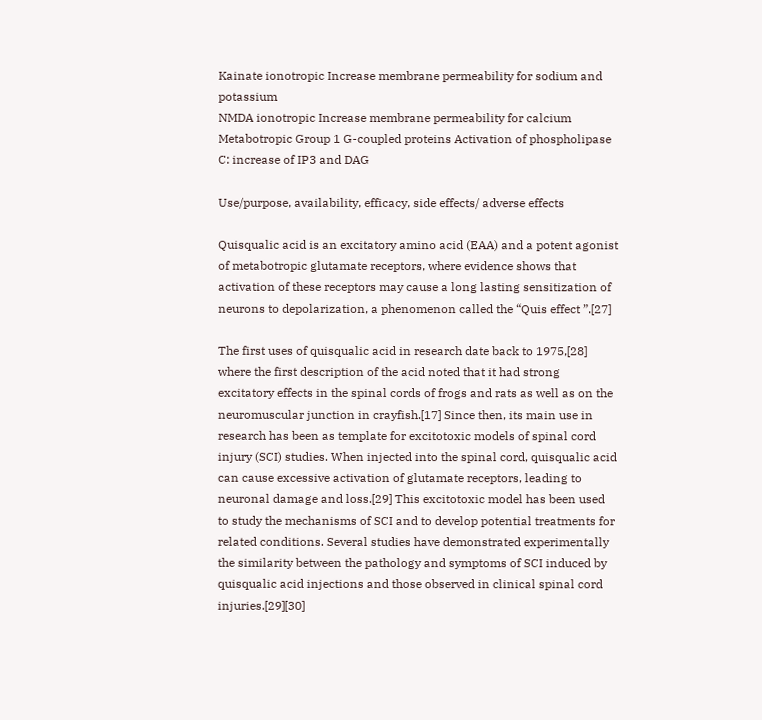Kainate ionotropic Increase membrane permeability for sodium and potassium
NMDA ionotropic Increase membrane permeability for calcium
Metabotropic Group 1 G-coupled proteins Activation of phospholipase C: increase of IP3 and DAG

Use/purpose, availability, efficacy, side effects/ adverse effects

Quisqualic acid is an excitatory amino acid (EAA) and a potent agonist of metabotropic glutamate receptors, where evidence shows that activation of these receptors may cause a long lasting sensitization of neurons to depolarization, a phenomenon called the “Quis effect ”.[27]

The first uses of quisqualic acid in research date back to 1975,[28] where the first description of the acid noted that it had strong excitatory effects in the spinal cords of frogs and rats as well as on the neuromuscular junction in crayfish.[17] Since then, its main use in research has been as template for excitotoxic models of spinal cord injury (SCI) studies. When injected into the spinal cord, quisqualic acid can cause excessive activation of glutamate receptors, leading to neuronal damage and loss.[29] This excitotoxic model has been used to study the mechanisms of SCI and to develop potential treatments for related conditions. Several studies have demonstrated experimentally the similarity between the pathology and symptoms of SCI induced by quisqualic acid injections and those observed in clinical spinal cord injuries.[29][30]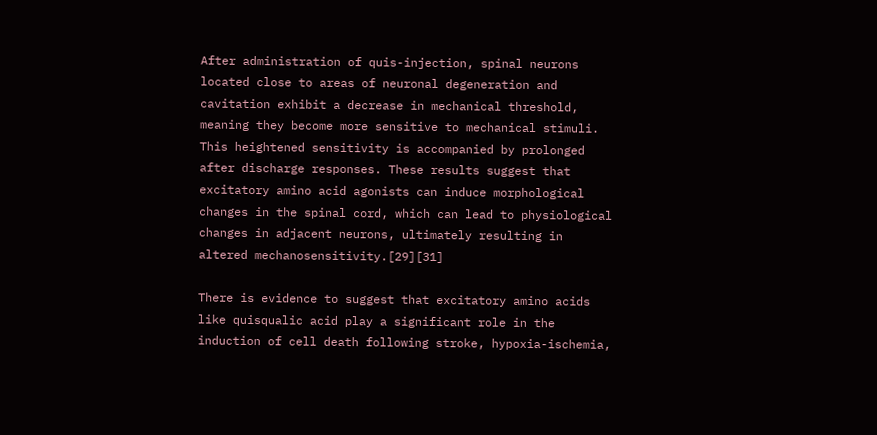After administration of quis-injection, spinal neurons located close to areas of neuronal degeneration and cavitation exhibit a decrease in mechanical threshold, meaning they become more sensitive to mechanical stimuli. This heightened sensitivity is accompanied by prolonged after discharge responses. These results suggest that excitatory amino acid agonists can induce morphological changes in the spinal cord, which can lead to physiological changes in adjacent neurons, ultimately resulting in altered mechanosensitivity.[29][31]

There is evidence to suggest that excitatory amino acids like quisqualic acid play a significant role in the induction of cell death following stroke, hypoxia-ischemia,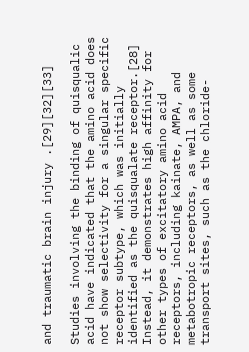and traumatic brain injury .[29][32][33]

Studies involving the binding of quisqualic acid have indicated that the amino acid does not show selectivity for a singular specific receptor subtype, which was initially identified as the quisqualate receptor.[28] Instead, it demonstrates high affinity for other types of excitatory amino acid receptors, including kainate, AMPA, and metabotropic receptors, as well as some transport sites, such as the chloride-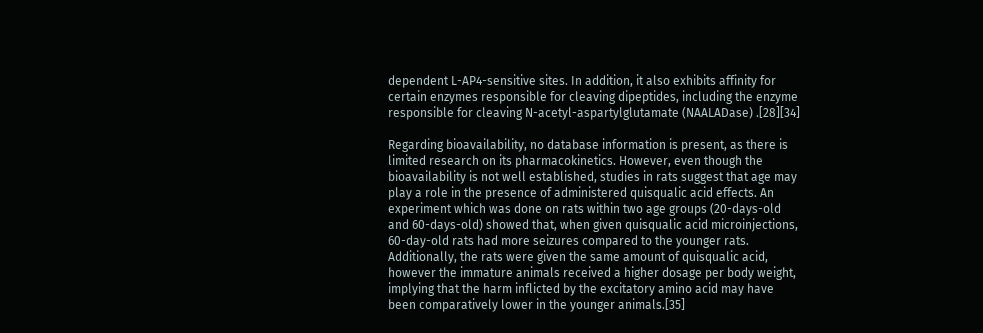dependent L-AP4-sensitive sites. In addition, it also exhibits affinity for certain enzymes responsible for cleaving dipeptides, including the enzyme responsible for cleaving N-acetyl-aspartylglutamate (NAALADase) .[28][34]

Regarding bioavailability, no database information is present, as there is limited research on its pharmacokinetics. However, even though the bioavailability is not well established, studies in rats suggest that age may play a role in the presence of administered quisqualic acid effects. An experiment which was done on rats within two age groups (20-days-old and 60-days-old) showed that, when given quisqualic acid microinjections, 60-day-old rats had more seizures compared to the younger rats. Additionally, the rats were given the same amount of quisqualic acid, however the immature animals received a higher dosage per body weight, implying that the harm inflicted by the excitatory amino acid may have been comparatively lower in the younger animals.[35]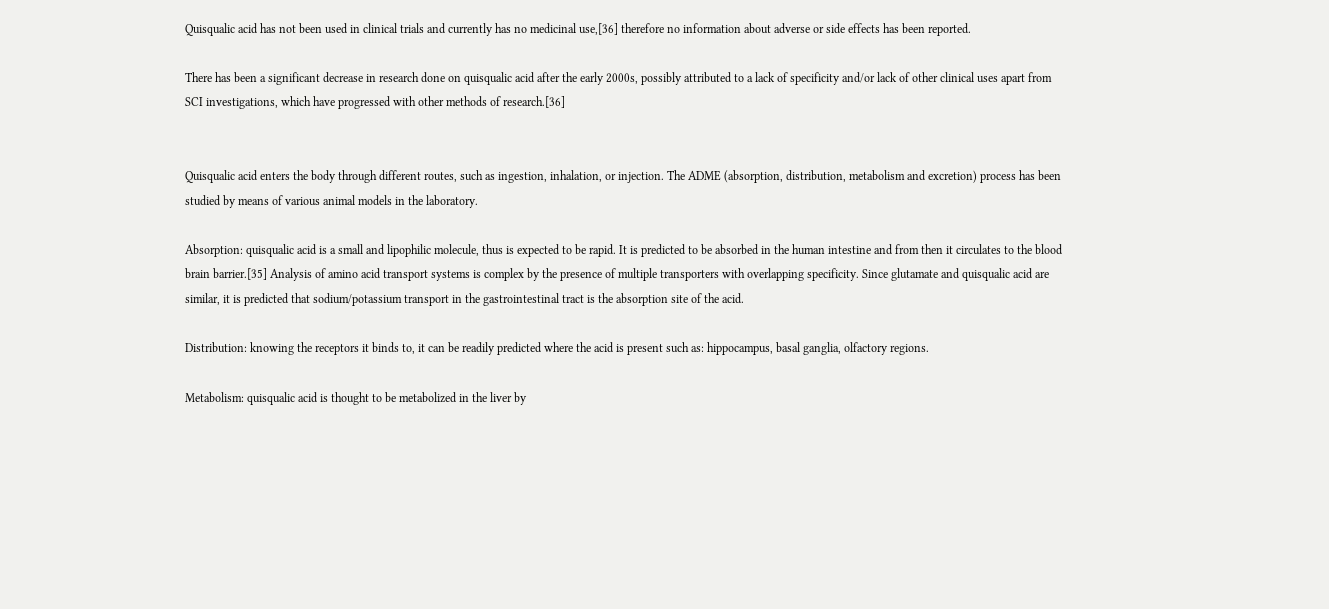Quisqualic acid has not been used in clinical trials and currently has no medicinal use,[36] therefore no information about adverse or side effects has been reported.

There has been a significant decrease in research done on quisqualic acid after the early 2000s, possibly attributed to a lack of specificity and/or lack of other clinical uses apart from SCI investigations, which have progressed with other methods of research.[36]


Quisqualic acid enters the body through different routes, such as ingestion, inhalation, or injection. The ADME (absorption, distribution, metabolism and excretion) process has been studied by means of various animal models in the laboratory.

Absorption: quisqualic acid is a small and lipophilic molecule, thus is expected to be rapid. It is predicted to be absorbed in the human intestine and from then it circulates to the blood brain barrier.[35] Analysis of amino acid transport systems is complex by the presence of multiple transporters with overlapping specificity. Since glutamate and quisqualic acid are similar, it is predicted that sodium/potassium transport in the gastrointestinal tract is the absorption site of the acid.

Distribution: knowing the receptors it binds to, it can be readily predicted where the acid is present such as: hippocampus, basal ganglia, olfactory regions.

Metabolism: quisqualic acid is thought to be metabolized in the liver by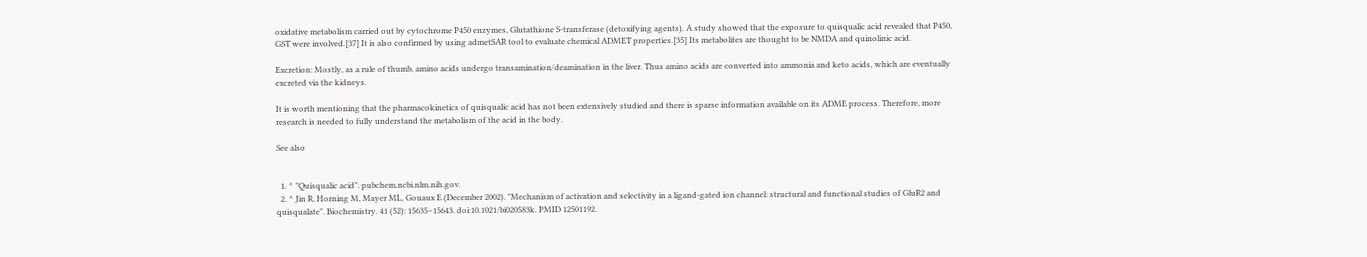oxidative metabolism carried out by cytochrome P450 enzymes, Glutathione S-transferase (detoxifying agents). A study showed that the exposure to quisqualic acid revealed that P450, GST were involved.[37] It is also confirmed by using admetSAR tool to evaluate chemical ADMET properties.[35] Its metabolites are thought to be NMDA and quinolinic acid.

Excretion: Mostly, as a rule of thumb, amino acids undergo transamination/deamination in the liver. Thus amino acids are converted into ammonia and keto acids, which are eventually excreted via the kidneys.

It is worth mentioning that the pharmacokinetics of quisqualic acid has not been extensively studied and there is sparse information available on its ADME process. Therefore, more research is needed to fully understand the metabolism of the acid in the body.

See also


  1. ^ "Quisqualic acid". pubchem.ncbi.nlm.nih.gov.
  2. ^ Jin R, Horning M, Mayer ML, Gouaux E (December 2002). "Mechanism of activation and selectivity in a ligand-gated ion channel: structural and functional studies of GluR2 and quisqualate". Biochemistry. 41 (52): 15635–15643. doi:10.1021/bi020583k. PMID 12501192.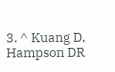3. ^ Kuang D, Hampson DR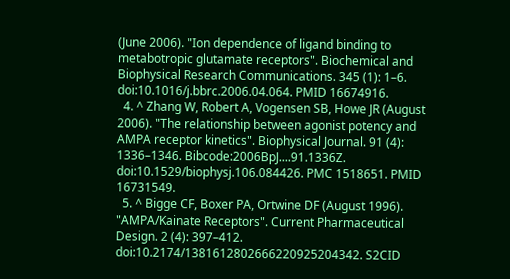(June 2006). "Ion dependence of ligand binding to metabotropic glutamate receptors". Biochemical and Biophysical Research Communications. 345 (1): 1–6. doi:10.1016/j.bbrc.2006.04.064. PMID 16674916.
  4. ^ Zhang W, Robert A, Vogensen SB, Howe JR (August 2006). "The relationship between agonist potency and AMPA receptor kinetics". Biophysical Journal. 91 (4): 1336–1346. Bibcode:2006BpJ....91.1336Z. doi:10.1529/biophysj.106.084426. PMC 1518651. PMID 16731549.
  5. ^ Bigge CF, Boxer PA, Ortwine DF (August 1996). "AMPA/Kainate Receptors". Current Pharmaceutical Design. 2 (4): 397–412. doi:10.2174/1381612802666220925204342. S2CID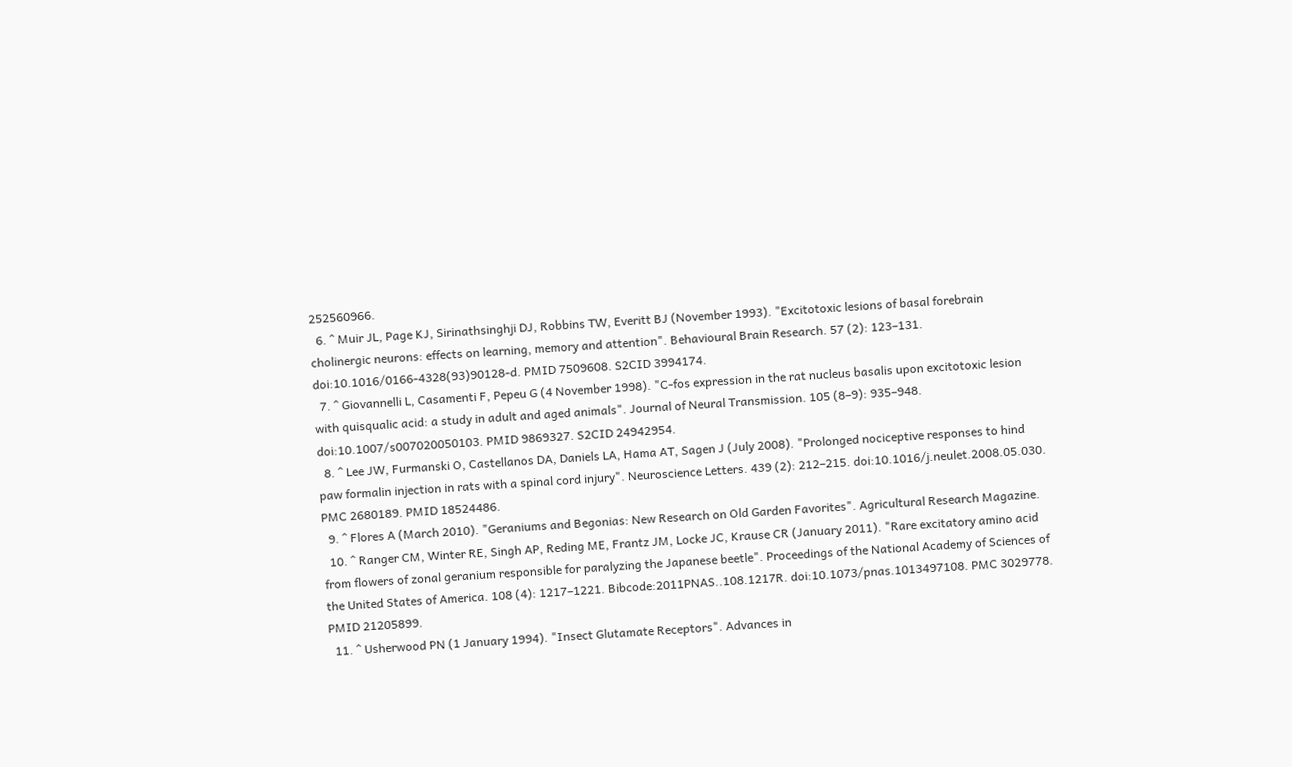252560966.
  6. ^ Muir JL, Page KJ, Sirinathsinghji DJ, Robbins TW, Everitt BJ (November 1993). "Excitotoxic lesions of basal forebrain cholinergic neurons: effects on learning, memory and attention". Behavioural Brain Research. 57 (2): 123–131. doi:10.1016/0166-4328(93)90128-d. PMID 7509608. S2CID 3994174.
  7. ^ Giovannelli L, Casamenti F, Pepeu G (4 November 1998). "C-fos expression in the rat nucleus basalis upon excitotoxic lesion with quisqualic acid: a study in adult and aged animals". Journal of Neural Transmission. 105 (8–9): 935–948. doi:10.1007/s007020050103. PMID 9869327. S2CID 24942954.
  8. ^ Lee JW, Furmanski O, Castellanos DA, Daniels LA, Hama AT, Sagen J (July 2008). "Prolonged nociceptive responses to hind paw formalin injection in rats with a spinal cord injury". Neuroscience Letters. 439 (2): 212–215. doi:10.1016/j.neulet.2008.05.030. PMC 2680189. PMID 18524486.
  9. ^ Flores A (March 2010). "Geraniums and Begonias: New Research on Old Garden Favorites". Agricultural Research Magazine.
  10. ^ Ranger CM, Winter RE, Singh AP, Reding ME, Frantz JM, Locke JC, Krause CR (January 2011). "Rare excitatory amino acid from flowers of zonal geranium responsible for paralyzing the Japanese beetle". Proceedings of the National Academy of Sciences of the United States of America. 108 (4): 1217–1221. Bibcode:2011PNAS..108.1217R. doi:10.1073/pnas.1013497108. PMC 3029778. PMID 21205899.
  11. ^ Usherwood PN (1 January 1994). "Insect Glutamate Receptors". Advances in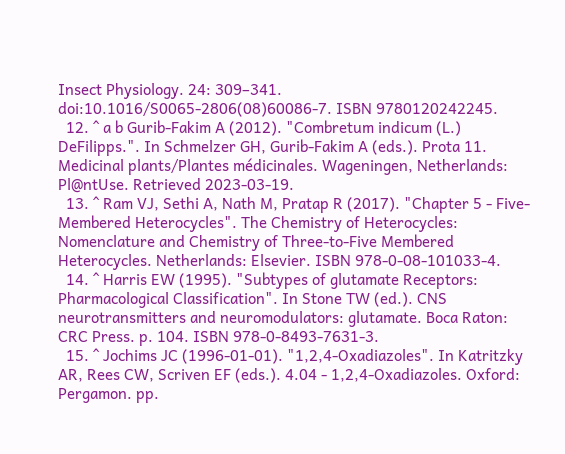Insect Physiology. 24: 309–341. doi:10.1016/S0065-2806(08)60086-7. ISBN 9780120242245.
  12. ^ a b Gurib-Fakim A (2012). "Combretum indicum (L.) DeFilipps.". In Schmelzer GH, Gurib-Fakim A (eds.). Prota 11. Medicinal plants/Plantes médicinales. Wageningen, Netherlands: Pl@ntUse. Retrieved 2023-03-19.
  13. ^ Ram VJ, Sethi A, Nath M, Pratap R (2017). "Chapter 5 - Five-Membered Heterocycles". The Chemistry of Heterocycles: Nomenclature and Chemistry of Three-to-Five Membered Heterocycles. Netherlands: Elsevier. ISBN 978-0-08-101033-4.
  14. ^ Harris EW (1995). "Subtypes of glutamate Receptors: Pharmacological Classification". In Stone TW (ed.). CNS neurotransmitters and neuromodulators: glutamate. Boca Raton: CRC Press. p. 104. ISBN 978-0-8493-7631-3.
  15. ^ Jochims JC (1996-01-01). "1,2,4-Oxadiazoles". In Katritzky AR, Rees CW, Scriven EF (eds.). 4.04 - 1,2,4-Oxadiazoles. Oxford: Pergamon. pp.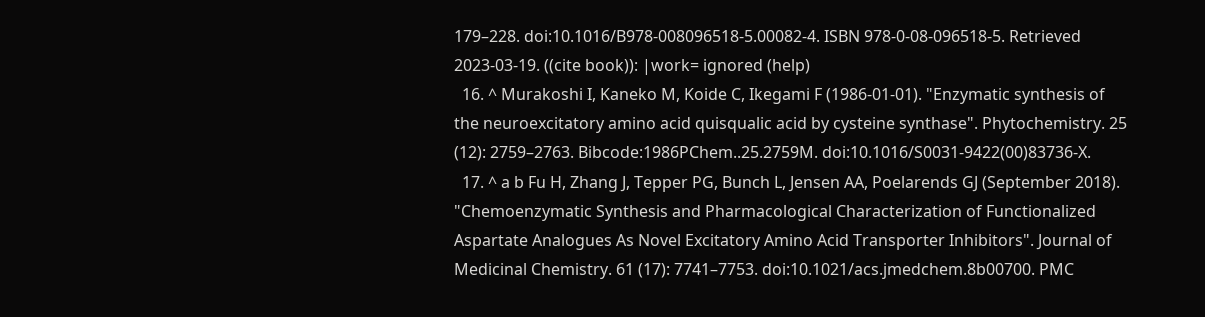179–228. doi:10.1016/B978-008096518-5.00082-4. ISBN 978-0-08-096518-5. Retrieved 2023-03-19. ((cite book)): |work= ignored (help)
  16. ^ Murakoshi I, Kaneko M, Koide C, Ikegami F (1986-01-01). "Enzymatic synthesis of the neuroexcitatory amino acid quisqualic acid by cysteine synthase". Phytochemistry. 25 (12): 2759–2763. Bibcode:1986PChem..25.2759M. doi:10.1016/S0031-9422(00)83736-X.
  17. ^ a b Fu H, Zhang J, Tepper PG, Bunch L, Jensen AA, Poelarends GJ (September 2018). "Chemoenzymatic Synthesis and Pharmacological Characterization of Functionalized Aspartate Analogues As Novel Excitatory Amino Acid Transporter Inhibitors". Journal of Medicinal Chemistry. 61 (17): 7741–7753. doi:10.1021/acs.jmedchem.8b00700. PMC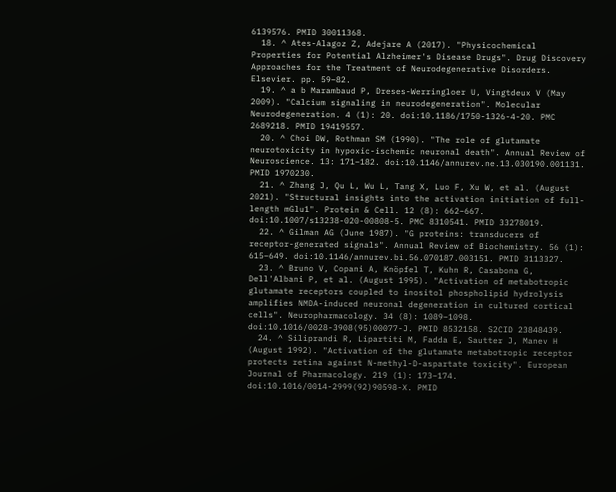6139576. PMID 30011368.
  18. ^ Ates-Alagoz Z, Adejare A (2017). "Physicochemical Properties for Potential Alzheimer's Disease Drugs". Drug Discovery Approaches for the Treatment of Neurodegenerative Disorders. Elsevier. pp. 59–82.
  19. ^ a b Marambaud P, Dreses-Werringloer U, Vingtdeux V (May 2009). "Calcium signaling in neurodegeneration". Molecular Neurodegeneration. 4 (1): 20. doi:10.1186/1750-1326-4-20. PMC 2689218. PMID 19419557.
  20. ^ Choi DW, Rothman SM (1990). "The role of glutamate neurotoxicity in hypoxic-ischemic neuronal death". Annual Review of Neuroscience. 13: 171–182. doi:10.1146/annurev.ne.13.030190.001131. PMID 1970230.
  21. ^ Zhang J, Qu L, Wu L, Tang X, Luo F, Xu W, et al. (August 2021). "Structural insights into the activation initiation of full-length mGlu1". Protein & Cell. 12 (8): 662–667. doi:10.1007/s13238-020-00808-5. PMC 8310541. PMID 33278019.
  22. ^ Gilman AG (June 1987). "G proteins: transducers of receptor-generated signals". Annual Review of Biochemistry. 56 (1): 615–649. doi:10.1146/annurev.bi.56.070187.003151. PMID 3113327.
  23. ^ Bruno V, Copani A, Knöpfel T, Kuhn R, Casabona G, Dell'Albani P, et al. (August 1995). "Activation of metabotropic glutamate receptors coupled to inositol phospholipid hydrolysis amplifies NMDA-induced neuronal degeneration in cultured cortical cells". Neuropharmacology. 34 (8): 1089–1098. doi:10.1016/0028-3908(95)00077-J. PMID 8532158. S2CID 23848439.
  24. ^ Siliprandi R, Lipartiti M, Fadda E, Sautter J, Manev H (August 1992). "Activation of the glutamate metabotropic receptor protects retina against N-methyl-D-aspartate toxicity". European Journal of Pharmacology. 219 (1): 173–174. doi:10.1016/0014-2999(92)90598-X. PMID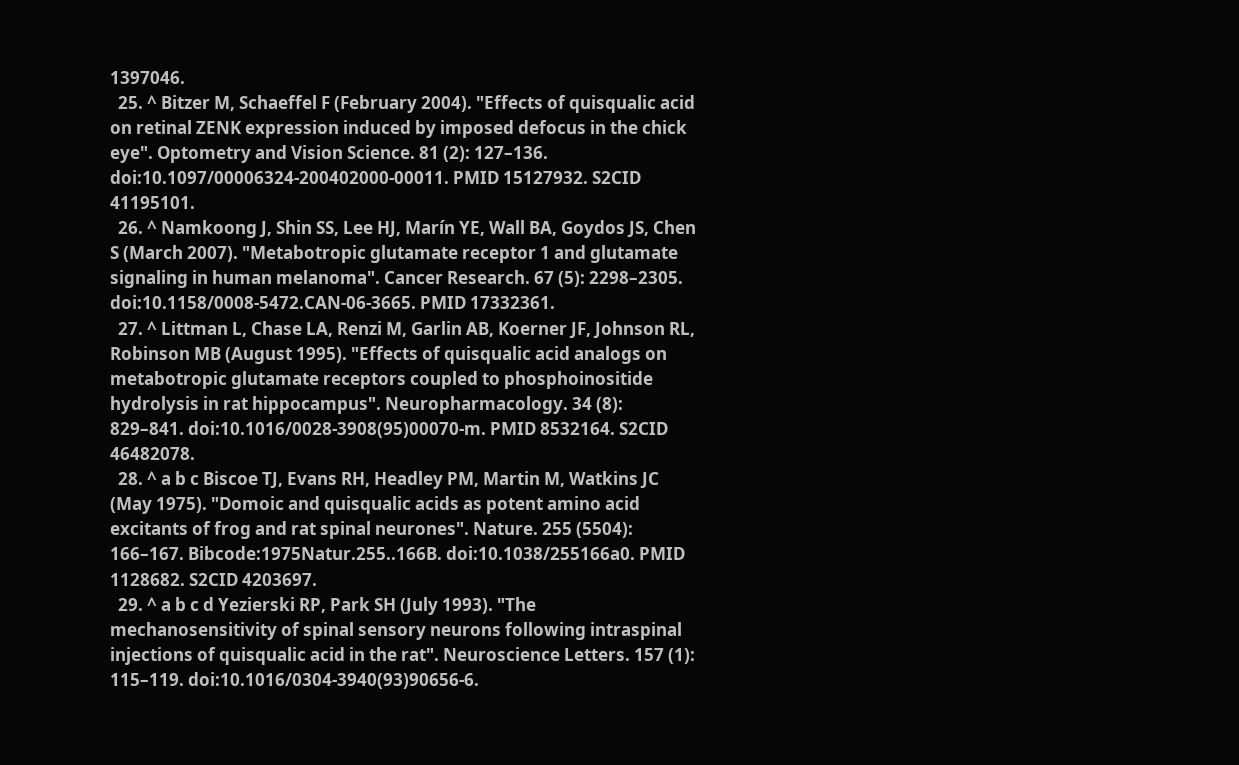1397046.
  25. ^ Bitzer M, Schaeffel F (February 2004). "Effects of quisqualic acid on retinal ZENK expression induced by imposed defocus in the chick eye". Optometry and Vision Science. 81 (2): 127–136. doi:10.1097/00006324-200402000-00011. PMID 15127932. S2CID 41195101.
  26. ^ Namkoong J, Shin SS, Lee HJ, Marín YE, Wall BA, Goydos JS, Chen S (March 2007). "Metabotropic glutamate receptor 1 and glutamate signaling in human melanoma". Cancer Research. 67 (5): 2298–2305. doi:10.1158/0008-5472.CAN-06-3665. PMID 17332361.
  27. ^ Littman L, Chase LA, Renzi M, Garlin AB, Koerner JF, Johnson RL, Robinson MB (August 1995). "Effects of quisqualic acid analogs on metabotropic glutamate receptors coupled to phosphoinositide hydrolysis in rat hippocampus". Neuropharmacology. 34 (8): 829–841. doi:10.1016/0028-3908(95)00070-m. PMID 8532164. S2CID 46482078.
  28. ^ a b c Biscoe TJ, Evans RH, Headley PM, Martin M, Watkins JC (May 1975). "Domoic and quisqualic acids as potent amino acid excitants of frog and rat spinal neurones". Nature. 255 (5504): 166–167. Bibcode:1975Natur.255..166B. doi:10.1038/255166a0. PMID 1128682. S2CID 4203697.
  29. ^ a b c d Yezierski RP, Park SH (July 1993). "The mechanosensitivity of spinal sensory neurons following intraspinal injections of quisqualic acid in the rat". Neuroscience Letters. 157 (1): 115–119. doi:10.1016/0304-3940(93)90656-6.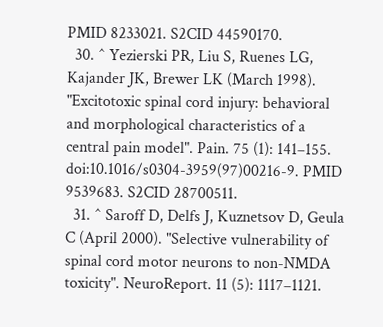PMID 8233021. S2CID 44590170.
  30. ^ Yezierski PR, Liu S, Ruenes LG, Kajander JK, Brewer LK (March 1998). "Excitotoxic spinal cord injury: behavioral and morphological characteristics of a central pain model". Pain. 75 (1): 141–155. doi:10.1016/s0304-3959(97)00216-9. PMID 9539683. S2CID 28700511.
  31. ^ Saroff D, Delfs J, Kuznetsov D, Geula C (April 2000). "Selective vulnerability of spinal cord motor neurons to non-NMDA toxicity". NeuroReport. 11 (5): 1117–1121.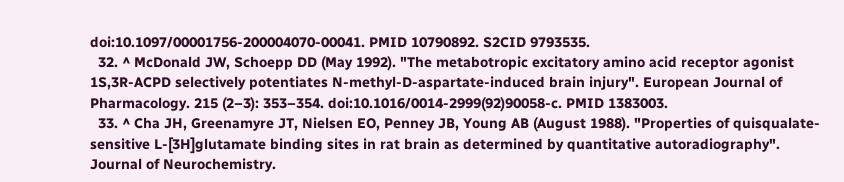doi:10.1097/00001756-200004070-00041. PMID 10790892. S2CID 9793535.
  32. ^ McDonald JW, Schoepp DD (May 1992). "The metabotropic excitatory amino acid receptor agonist 1S,3R-ACPD selectively potentiates N-methyl-D-aspartate-induced brain injury". European Journal of Pharmacology. 215 (2–3): 353–354. doi:10.1016/0014-2999(92)90058-c. PMID 1383003.
  33. ^ Cha JH, Greenamyre JT, Nielsen EO, Penney JB, Young AB (August 1988). "Properties of quisqualate-sensitive L-[3H]glutamate binding sites in rat brain as determined by quantitative autoradiography". Journal of Neurochemistry.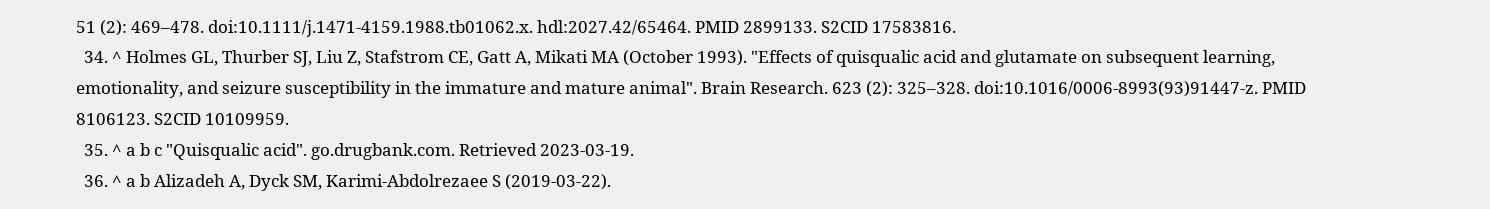51 (2): 469–478. doi:10.1111/j.1471-4159.1988.tb01062.x. hdl:2027.42/65464. PMID 2899133. S2CID 17583816.
  34. ^ Holmes GL, Thurber SJ, Liu Z, Stafstrom CE, Gatt A, Mikati MA (October 1993). "Effects of quisqualic acid and glutamate on subsequent learning, emotionality, and seizure susceptibility in the immature and mature animal". Brain Research. 623 (2): 325–328. doi:10.1016/0006-8993(93)91447-z. PMID 8106123. S2CID 10109959.
  35. ^ a b c "Quisqualic acid". go.drugbank.com. Retrieved 2023-03-19.
  36. ^ a b Alizadeh A, Dyck SM, Karimi-Abdolrezaee S (2019-03-22).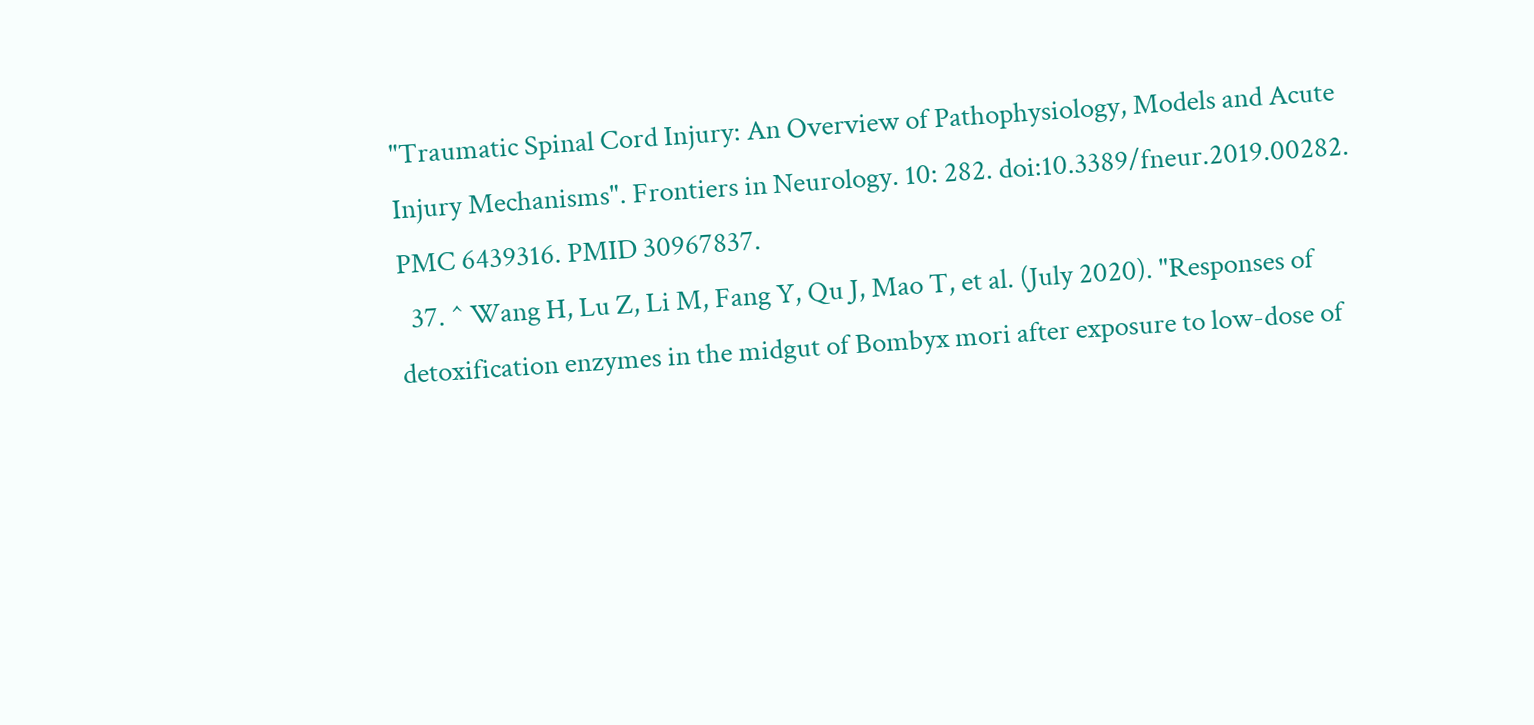"Traumatic Spinal Cord Injury: An Overview of Pathophysiology, Models and Acute Injury Mechanisms". Frontiers in Neurology. 10: 282. doi:10.3389/fneur.2019.00282. PMC 6439316. PMID 30967837.
  37. ^ Wang H, Lu Z, Li M, Fang Y, Qu J, Mao T, et al. (July 2020). "Responses of detoxification enzymes in the midgut of Bombyx mori after exposure to low-dose of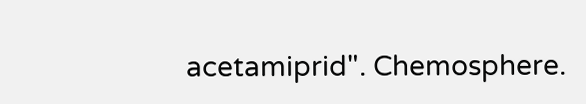acetamiprid". Chemosphere.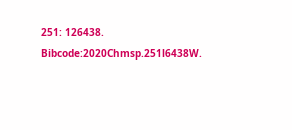251: 126438. Bibcode:2020Chmsp.251l6438W.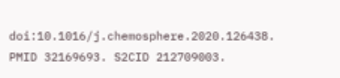doi:10.1016/j.chemosphere.2020.126438. PMID 32169693. S2CID 212709003.